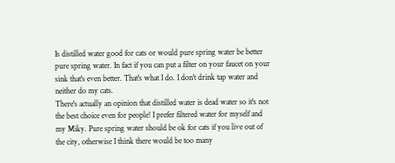Is distilled water good for cats or would pure spring water be better
pure spring water. In fact if you can put a filter on your faucet on your sink that's even better. That's what I do. I don't drink tap water and neither do my cats.
There's actually an opinion that distilled water is dead water so it's not the best choice even for people! I prefer filtered water for myself and my Miky. Pure spring water should be ok for cats if you live out of the city, otherwise I think there would be too many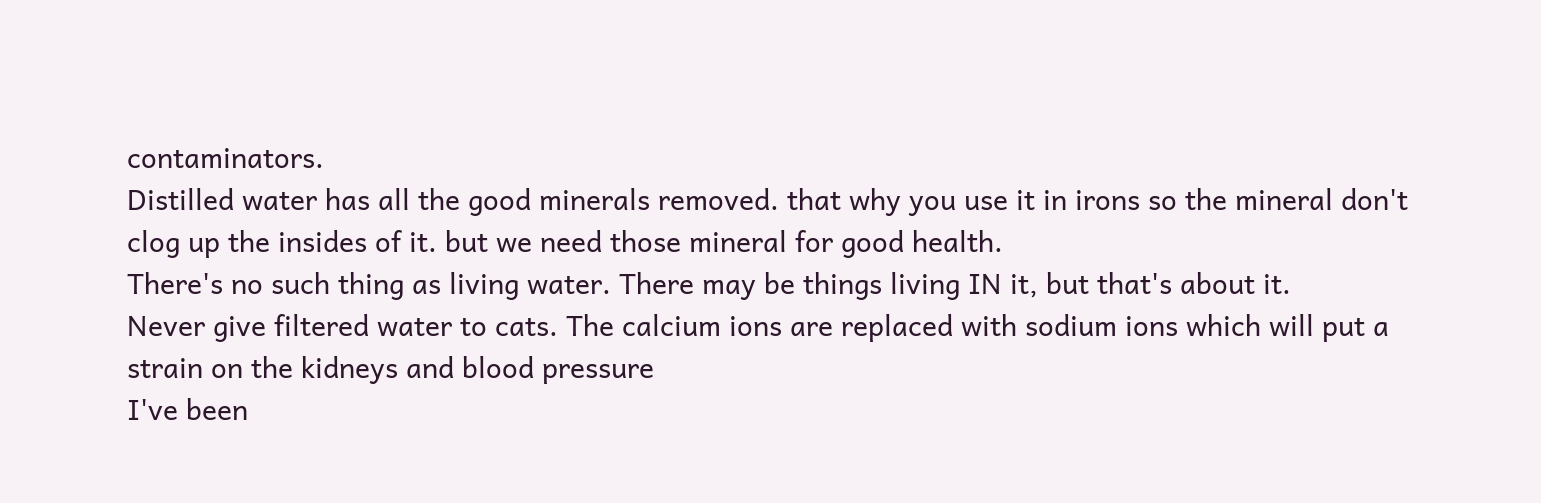contaminators.
Distilled water has all the good minerals removed. that why you use it in irons so the mineral don't clog up the insides of it. but we need those mineral for good health.
There's no such thing as living water. There may be things living IN it, but that's about it.
Never give filtered water to cats. The calcium ions are replaced with sodium ions which will put a strain on the kidneys and blood pressure
I've been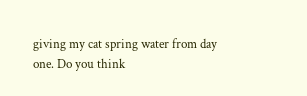giving my cat spring water from day one. Do you think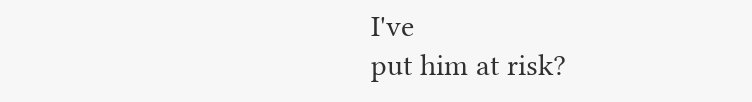I've
put him at risk?